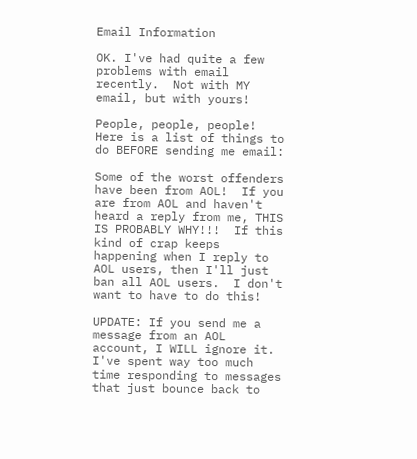Email Information

OK. I've had quite a few problems with email recently.  Not with MY email, but with yours!

People, people, people!  Here is a list of things to do BEFORE sending me email:

Some of the worst offenders have been from AOL!  If you are from AOL and haven't heard a reply from me, THIS IS PROBABLY WHY!!!  If this kind of crap keeps happening when I reply to AOL users, then I'll just ban all AOL users.  I don't want to have to do this!

UPDATE: If you send me a message from an AOL account, I WILL ignore it.   I've spent way too much time responding to messages that just bounce back to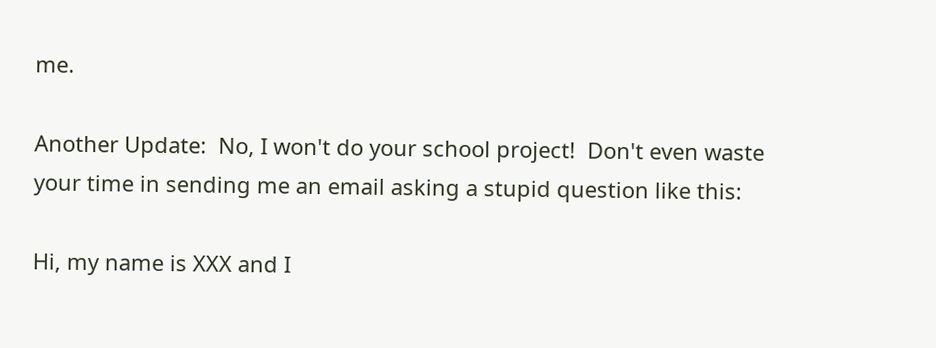me.

Another Update:  No, I won't do your school project!  Don't even waste your time in sending me an email asking a stupid question like this:

Hi, my name is XXX and I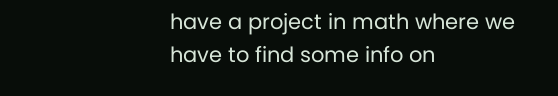have a project in math where we have to find some info on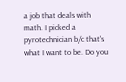a job that deals with math. I picked a pyrotechnician b/c that's what I want to be. Do you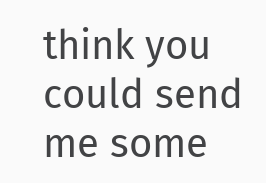think you could send me some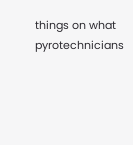things on what pyrotechnicians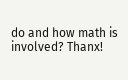do and how math is involved? Thanx!